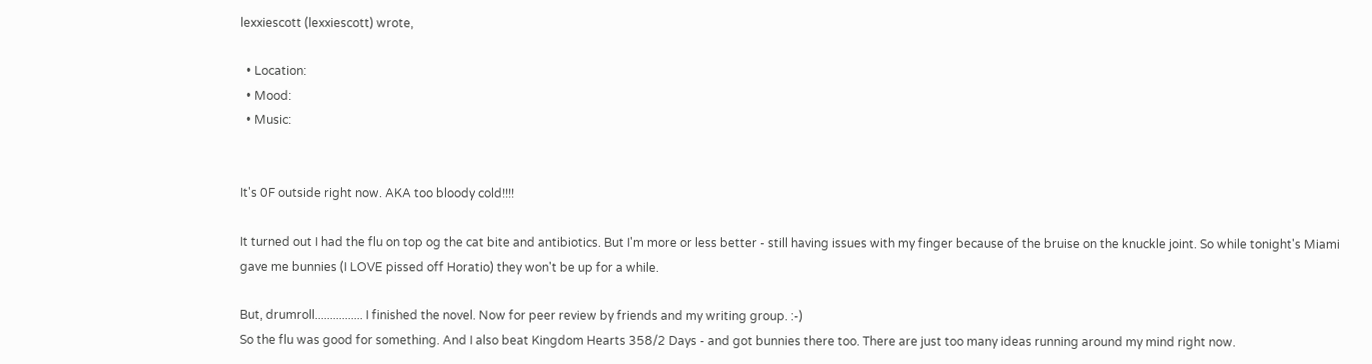lexxiescott (lexxiescott) wrote,

  • Location:
  • Mood:
  • Music:


It's 0F outside right now. AKA too bloody cold!!!!

It turned out I had the flu on top og the cat bite and antibiotics. But I'm more or less better - still having issues with my finger because of the bruise on the knuckle joint. So while tonight's Miami gave me bunnies (I LOVE pissed off Horatio) they won't be up for a while.

But, drumroll................ I finished the novel. Now for peer review by friends and my writing group. :-)
So the flu was good for something. And I also beat Kingdom Hearts 358/2 Days - and got bunnies there too. There are just too many ideas running around my mind right now.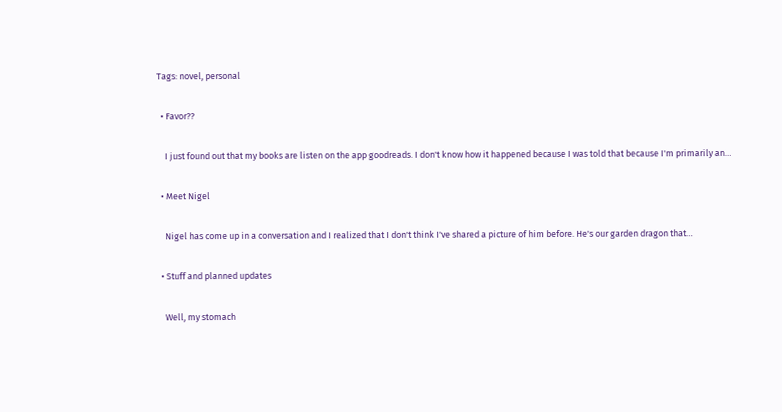Tags: novel, personal

  • Favor??

    I just found out that my books are listen on the app goodreads. I don't know how it happened because I was told that because I'm primarily an…

  • Meet Nigel

    Nigel has come up in a conversation and I realized that I don't think I've shared a picture of him before. He's our garden dragon that…

  • Stuff and planned updates

    Well, my stomach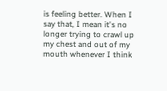is feeling better. When I say that, I mean it's no longer trying to crawl up my chest and out of my mouth whenever I think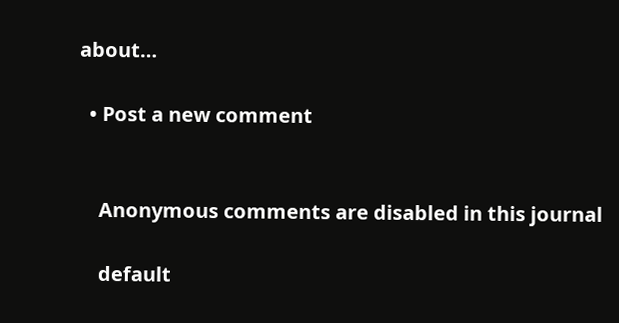about…

  • Post a new comment


    Anonymous comments are disabled in this journal

    default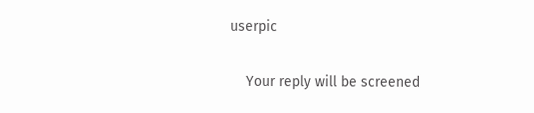userpic

    Your reply will be screened